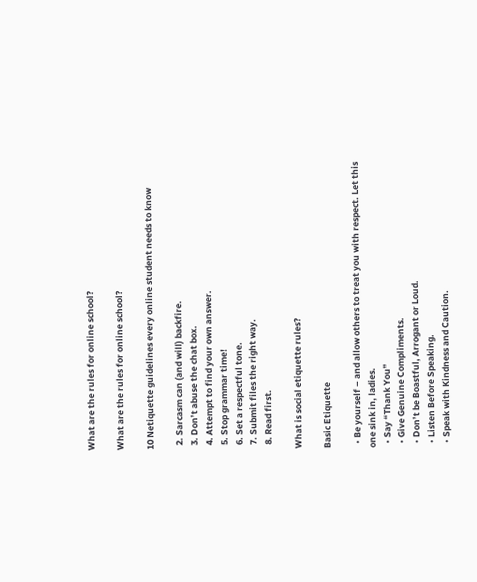What are the rules for online school?

What are the rules for online school?

10 Netiquette guidelines every online student needs to know

  2. Sarcasm can (and will) backfire.
  3. Don’t abuse the chat box.
  4. Attempt to find your own answer.
  5. Stop grammar time!
  6. Set a respectful tone.
  7. Submit files the right way.
  8. Read first.

What is social etiquette rules?

Basic Etiquette

  • Be yourself – and allow others to treat you with respect. Let this one sink in, ladies.
  • Say “Thank You”
  • Give Genuine Compliments.
  • Don’t be Boastful, Arrogant or Loud.
  • Listen Before Speaking.
  • Speak with Kindness and Caution.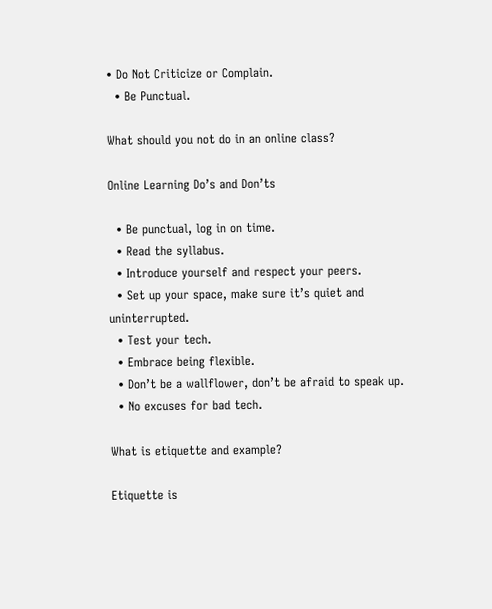• Do Not Criticize or Complain.
  • Be Punctual.

What should you not do in an online class?

Online Learning Do’s and Don’ts

  • Be punctual, log in on time.
  • Read the syllabus.
  • Introduce yourself and respect your peers.
  • Set up your space, make sure it’s quiet and uninterrupted.
  • Test your tech.
  • Embrace being flexible.
  • Don’t be a wallflower, don’t be afraid to speak up.
  • No excuses for bad tech.

What is etiquette and example?

Etiquette is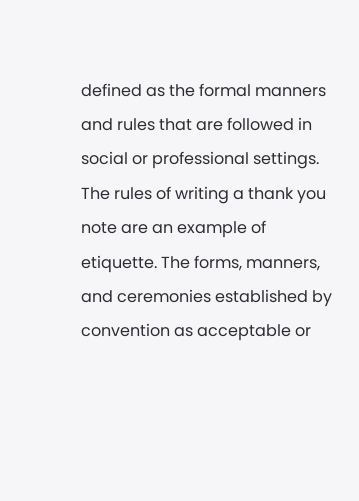defined as the formal manners and rules that are followed in social or professional settings. The rules of writing a thank you note are an example of etiquette. The forms, manners, and ceremonies established by convention as acceptable or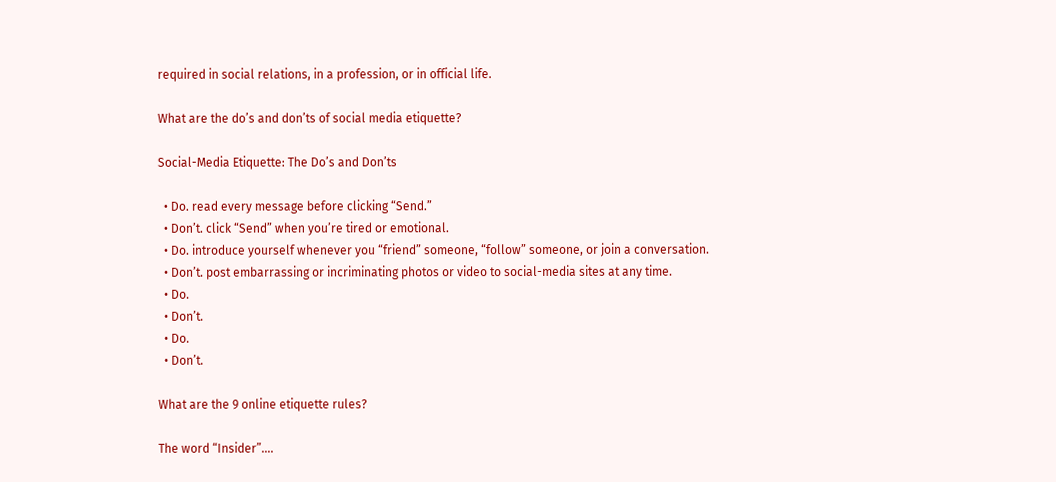required in social relations, in a profession, or in official life.

What are the do’s and don’ts of social media etiquette?

Social-Media Etiquette: The Do’s and Don’ts

  • Do. read every message before clicking “Send.”
  • Don’t. click “Send” when you’re tired or emotional.
  • Do. introduce yourself whenever you “friend” someone, “follow” someone, or join a conversation.
  • Don’t. post embarrassing or incriminating photos or video to social-media sites at any time.
  • Do.
  • Don’t.
  • Do.
  • Don’t.

What are the 9 online etiquette rules?

The word “Insider”….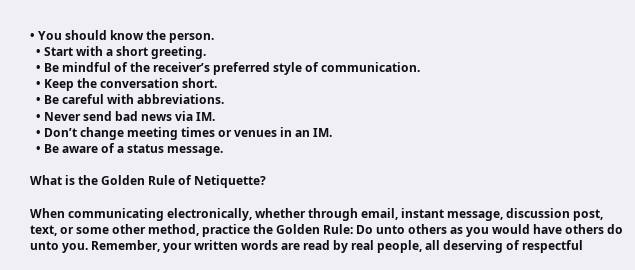• You should know the person.
  • Start with a short greeting.
  • Be mindful of the receiver’s preferred style of communication.
  • Keep the conversation short.
  • Be careful with abbreviations.
  • Never send bad news via IM.
  • Don’t change meeting times or venues in an IM.
  • Be aware of a status message.

What is the Golden Rule of Netiquette?

When communicating electronically, whether through email, instant message, discussion post, text, or some other method, practice the Golden Rule: Do unto others as you would have others do unto you. Remember, your written words are read by real people, all deserving of respectful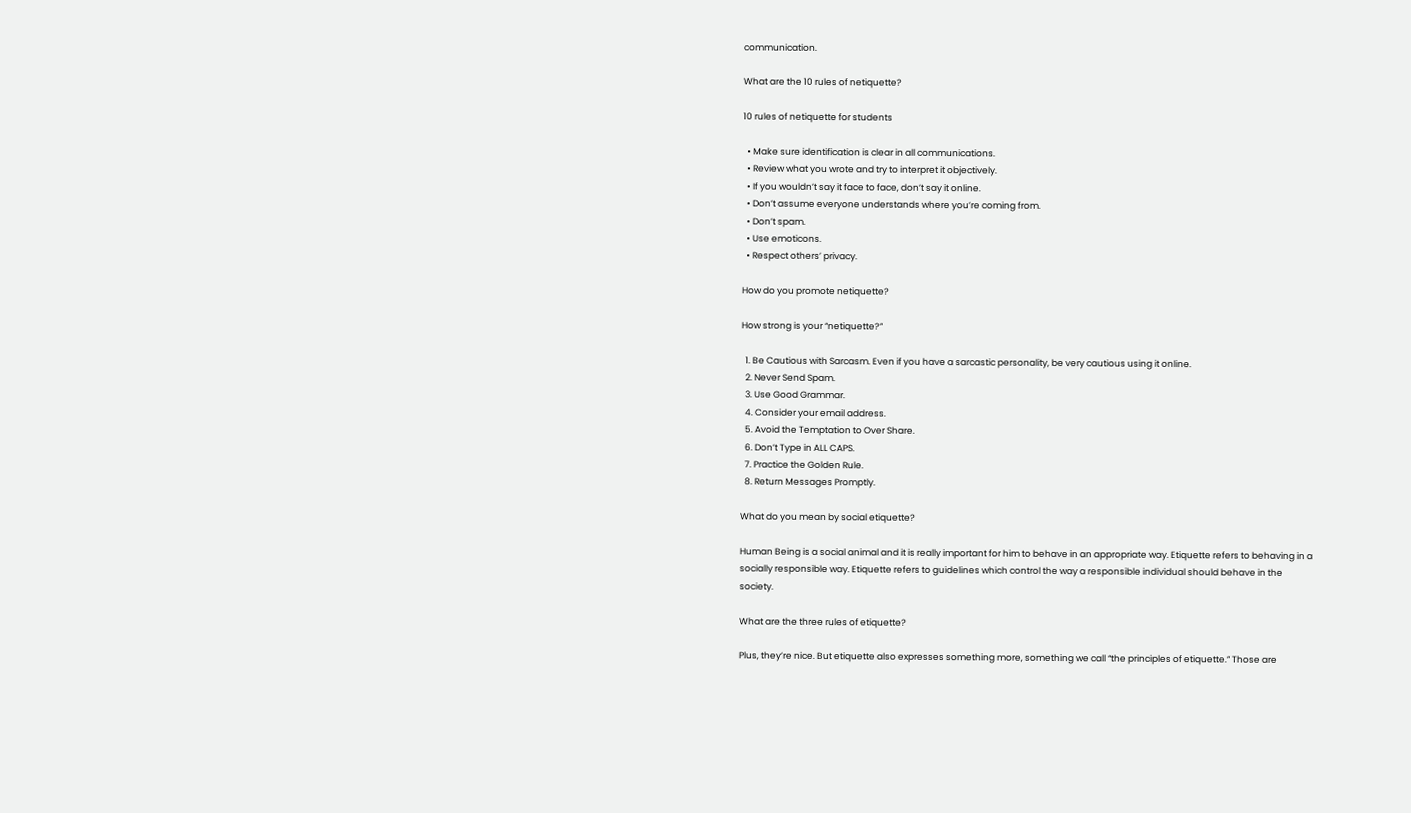communication.

What are the 10 rules of netiquette?

10 rules of netiquette for students

  • Make sure identification is clear in all communications.
  • Review what you wrote and try to interpret it objectively.
  • If you wouldn’t say it face to face, don’t say it online.
  • Don’t assume everyone understands where you’re coming from.
  • Don’t spam.
  • Use emoticons.
  • Respect others’ privacy.

How do you promote netiquette?

How strong is your “netiquette?”

  1. Be Cautious with Sarcasm. Even if you have a sarcastic personality, be very cautious using it online.
  2. Never Send Spam.
  3. Use Good Grammar.
  4. Consider your email address.
  5. Avoid the Temptation to Over Share.
  6. Don’t Type in ALL CAPS.
  7. Practice the Golden Rule.
  8. Return Messages Promptly.

What do you mean by social etiquette?

Human Being is a social animal and it is really important for him to behave in an appropriate way. Etiquette refers to behaving in a socially responsible way. Etiquette refers to guidelines which control the way a responsible individual should behave in the society.

What are the three rules of etiquette?

Plus, they’re nice. But etiquette also expresses something more, something we call “the principles of etiquette.” Those are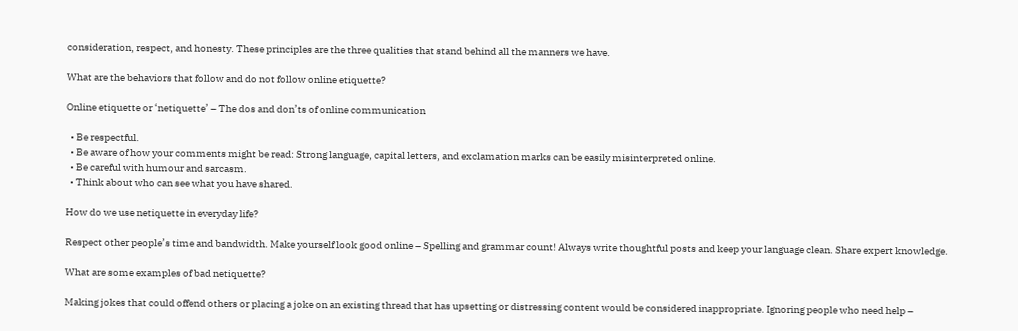consideration, respect, and honesty. These principles are the three qualities that stand behind all the manners we have.

What are the behaviors that follow and do not follow online etiquette?

Online etiquette or ‘netiquette’ – The dos and don’ts of online communication

  • Be respectful.
  • Be aware of how your comments might be read: Strong language, capital letters, and exclamation marks can be easily misinterpreted online.
  • Be careful with humour and sarcasm.
  • Think about who can see what you have shared.

How do we use netiquette in everyday life?

Respect other people’s time and bandwidth. Make yourself look good online – Spelling and grammar count! Always write thoughtful posts and keep your language clean. Share expert knowledge.

What are some examples of bad netiquette?

Making jokes that could offend others or placing a joke on an existing thread that has upsetting or distressing content would be considered inappropriate. Ignoring people who need help –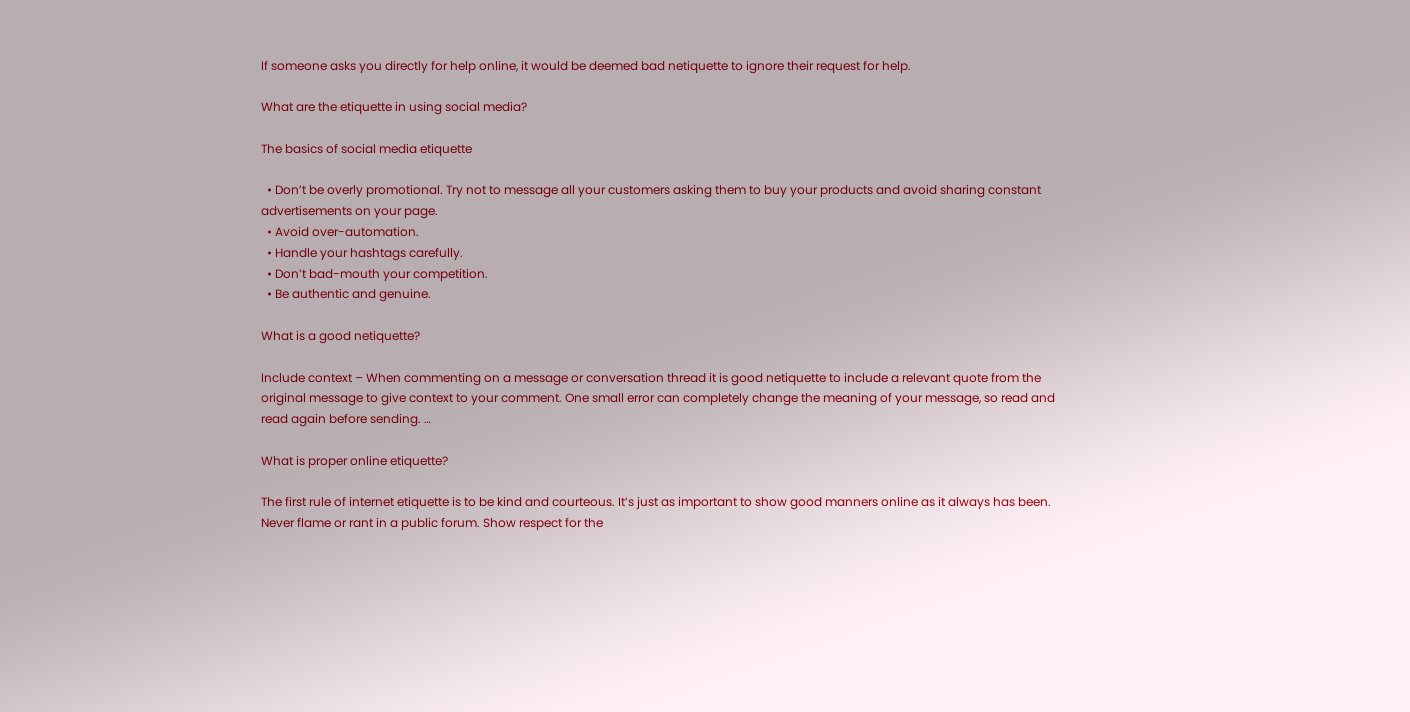If someone asks you directly for help online, it would be deemed bad netiquette to ignore their request for help.

What are the etiquette in using social media?

The basics of social media etiquette

  • Don’t be overly promotional. Try not to message all your customers asking them to buy your products and avoid sharing constant advertisements on your page.
  • Avoid over-automation.
  • Handle your hashtags carefully.
  • Don’t bad-mouth your competition.
  • Be authentic and genuine.

What is a good netiquette?

Include context – When commenting on a message or conversation thread it is good netiquette to include a relevant quote from the original message to give context to your comment. One small error can completely change the meaning of your message, so read and read again before sending. …

What is proper online etiquette?

The first rule of internet etiquette is to be kind and courteous. It’s just as important to show good manners online as it always has been. Never flame or rant in a public forum. Show respect for the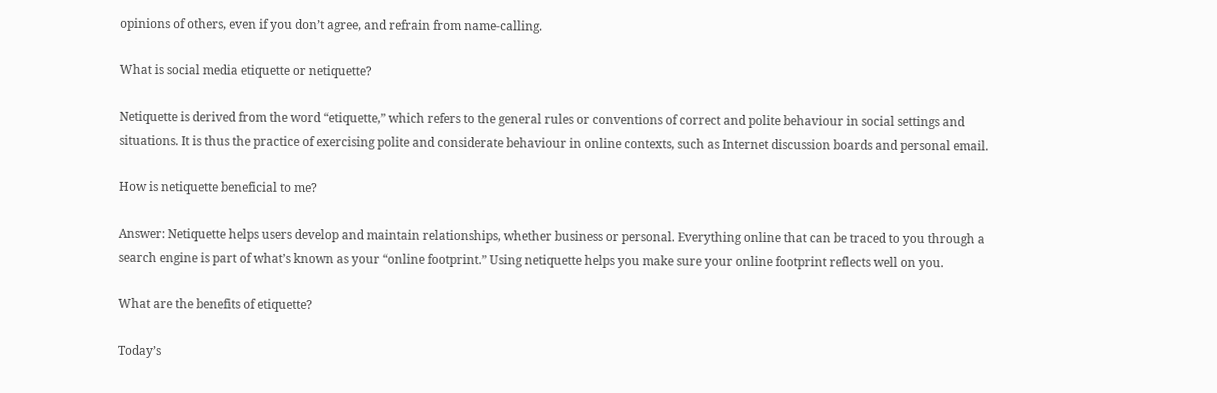opinions of others, even if you don’t agree, and refrain from name-calling.

What is social media etiquette or netiquette?

Netiquette is derived from the word “etiquette,” which refers to the general rules or conventions of correct and polite behaviour in social settings and situations. It is thus the practice of exercising polite and considerate behaviour in online contexts, such as Internet discussion boards and personal email.

How is netiquette beneficial to me?

Answer: Netiquette helps users develop and maintain relationships, whether business or personal. Everything online that can be traced to you through a search engine is part of what’s known as your “online footprint.” Using netiquette helps you make sure your online footprint reflects well on you.

What are the benefits of etiquette?

Today’s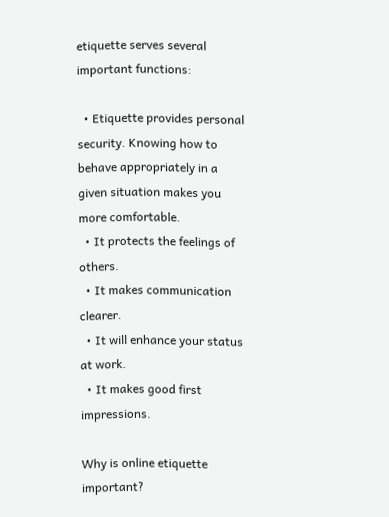etiquette serves several important functions:

  • Etiquette provides personal security. Knowing how to behave appropriately in a given situation makes you more comfortable.
  • It protects the feelings of others.
  • It makes communication clearer.
  • It will enhance your status at work.
  • It makes good first impressions.

Why is online etiquette important?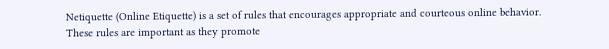Netiquette (Online Etiquette) is a set of rules that encourages appropriate and courteous online behavior. These rules are important as they promote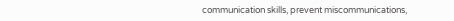communication skills, prevent miscommunications,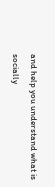and help you understand what is socially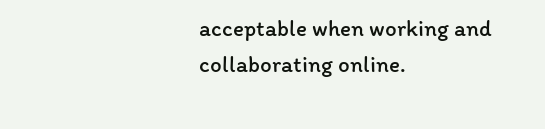acceptable when working and collaborating online.